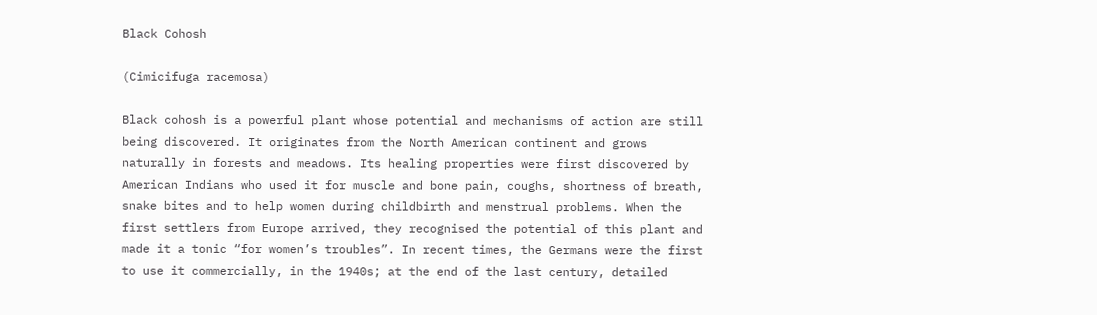Black Cohosh

(Cimicifuga racemosa)

Black cohosh is a powerful plant whose potential and mechanisms of action are still being discovered. It originates from the North American continent and grows naturally in forests and meadows. Its healing properties were first discovered by American Indians who used it for muscle and bone pain, coughs, shortness of breath, snake bites and to help women during childbirth and menstrual problems. When the first settlers from Europe arrived, they recognised the potential of this plant and made it a tonic “for women’s troubles”. In recent times, the Germans were the first to use it commercially, in the 1940s; at the end of the last century, detailed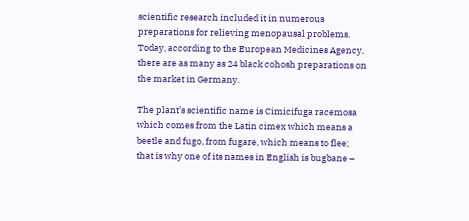scientific research included it in numerous preparations for relieving menopausal problems. Today, according to the European Medicines Agency, there are as many as 24 black cohosh preparations on the market in Germany.

The plant’s scientific name is Cimicifuga racemosa which comes from the Latin cimex which means a beetle and fugo, from fugare, which means to flee; that is why one of its names in English is bugbane –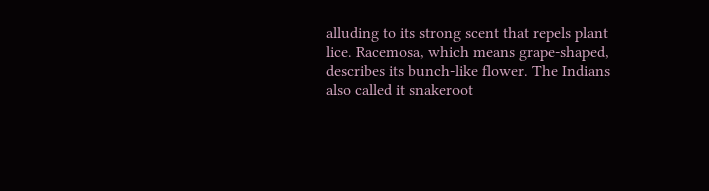alluding to its strong scent that repels plant lice. Racemosa, which means grape-shaped, describes its bunch-like flower. The Indians also called it snakeroot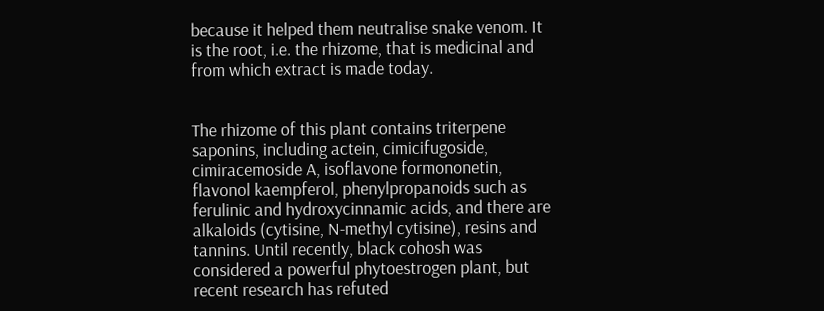because it helped them neutralise snake venom. It is the root, i.e. the rhizome, that is medicinal and from which extract is made today.


The rhizome of this plant contains triterpene saponins, including actein, cimicifugoside, cimiracemoside A, isoflavone formononetin, flavonol kaempferol, phenylpropanoids such as ferulinic and hydroxycinnamic acids, and there are alkaloids (cytisine, N-methyl cytisine), resins and tannins. Until recently, black cohosh was considered a powerful phytoestrogen plant, but recent research has refuted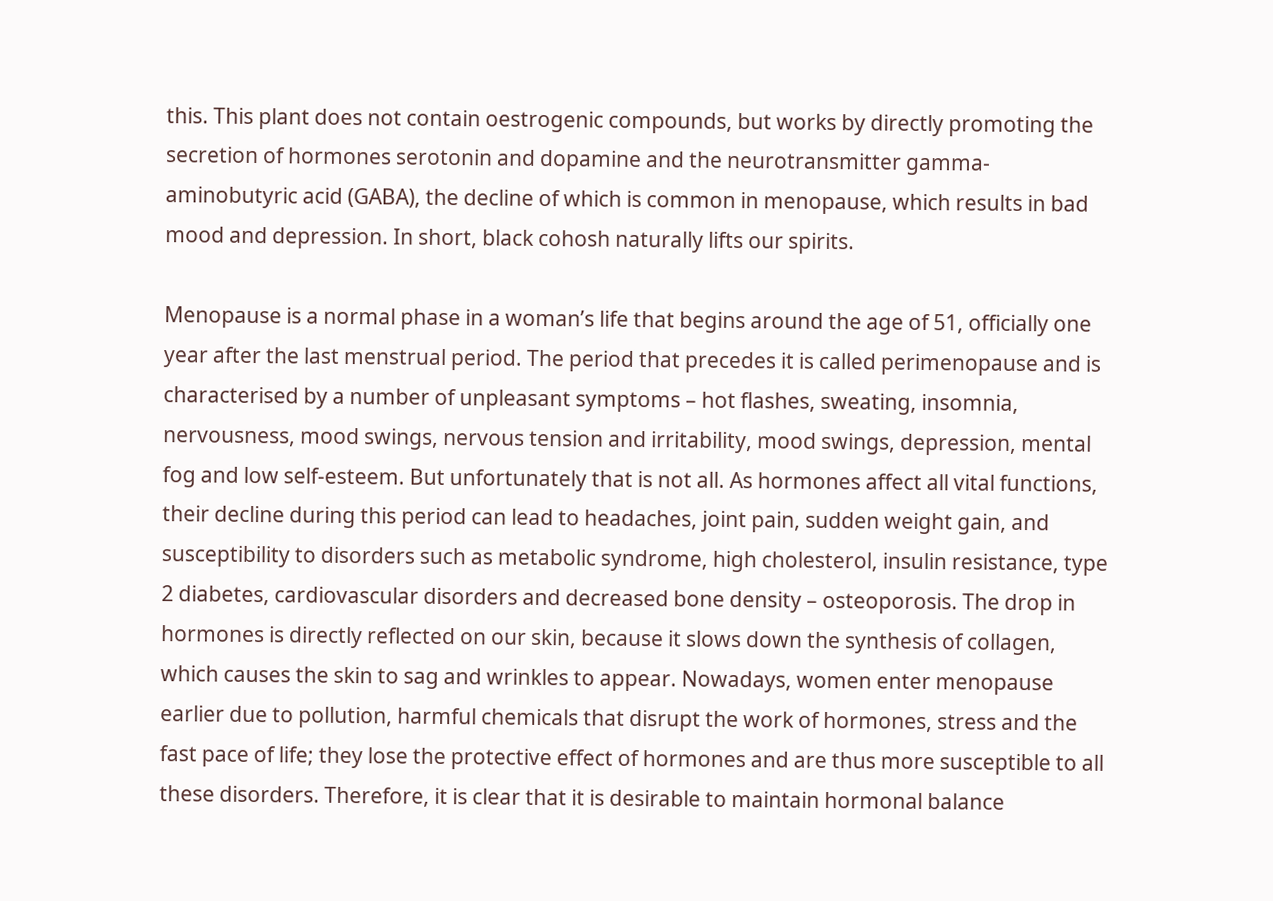this. This plant does not contain oestrogenic compounds, but works by directly promoting the secretion of hormones serotonin and dopamine and the neurotransmitter gamma-aminobutyric acid (GABA), the decline of which is common in menopause, which results in bad mood and depression. In short, black cohosh naturally lifts our spirits.

Menopause is a normal phase in a woman’s life that begins around the age of 51, officially one year after the last menstrual period. The period that precedes it is called perimenopause and is characterised by a number of unpleasant symptoms – hot flashes, sweating, insomnia, nervousness, mood swings, nervous tension and irritability, mood swings, depression, mental fog and low self-esteem. But unfortunately that is not all. As hormones affect all vital functions, their decline during this period can lead to headaches, joint pain, sudden weight gain, and susceptibility to disorders such as metabolic syndrome, high cholesterol, insulin resistance, type 2 diabetes, cardiovascular disorders and decreased bone density – osteoporosis. The drop in hormones is directly reflected on our skin, because it slows down the synthesis of collagen, which causes the skin to sag and wrinkles to appear. Nowadays, women enter menopause earlier due to pollution, harmful chemicals that disrupt the work of hormones, stress and the fast pace of life; they lose the protective effect of hormones and are thus more susceptible to all these disorders. Therefore, it is clear that it is desirable to maintain hormonal balance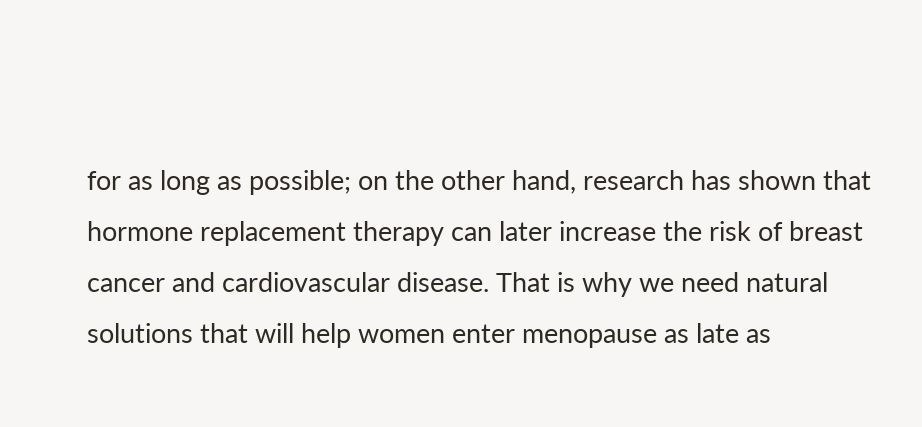for as long as possible; on the other hand, research has shown that hormone replacement therapy can later increase the risk of breast cancer and cardiovascular disease. That is why we need natural solutions that will help women enter menopause as late as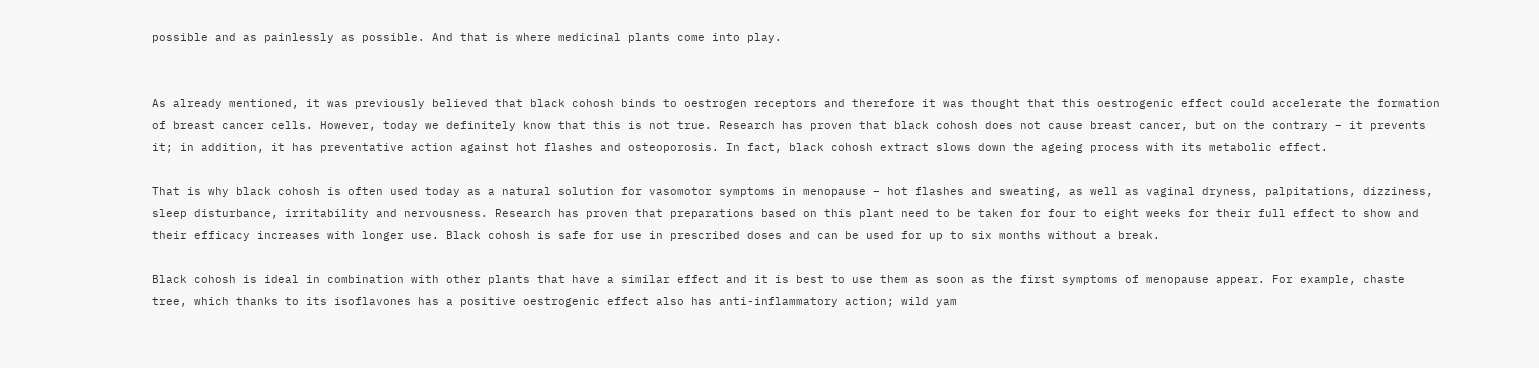possible and as painlessly as possible. And that is where medicinal plants come into play.


As already mentioned, it was previously believed that black cohosh binds to oestrogen receptors and therefore it was thought that this oestrogenic effect could accelerate the formation of breast cancer cells. However, today we definitely know that this is not true. Research has proven that black cohosh does not cause breast cancer, but on the contrary – it prevents it; in addition, it has preventative action against hot flashes and osteoporosis. In fact, black cohosh extract slows down the ageing process with its metabolic effect.

That is why black cohosh is often used today as a natural solution for vasomotor symptoms in menopause – hot flashes and sweating, as well as vaginal dryness, palpitations, dizziness, sleep disturbance, irritability and nervousness. Research has proven that preparations based on this plant need to be taken for four to eight weeks for their full effect to show and their efficacy increases with longer use. Black cohosh is safe for use in prescribed doses and can be used for up to six months without a break.

Black cohosh is ideal in combination with other plants that have a similar effect and it is best to use them as soon as the first symptoms of menopause appear. For example, chaste tree, which thanks to its isoflavones has a positive oestrogenic effect also has anti-inflammatory action; wild yam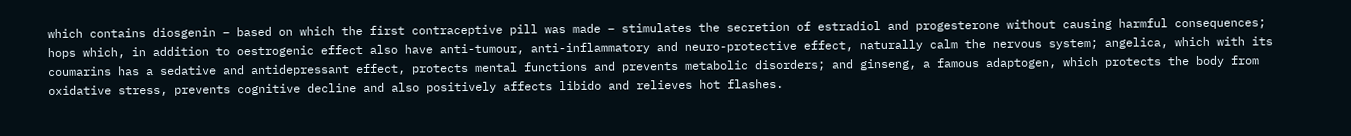which contains diosgenin – based on which the first contraceptive pill was made – stimulates the secretion of estradiol and progesterone without causing harmful consequences; hops which, in addition to oestrogenic effect also have anti-tumour, anti-inflammatory and neuro-protective effect, naturally calm the nervous system; angelica, which with its coumarins has a sedative and antidepressant effect, protects mental functions and prevents metabolic disorders; and ginseng, a famous adaptogen, which protects the body from oxidative stress, prevents cognitive decline and also positively affects libido and relieves hot flashes.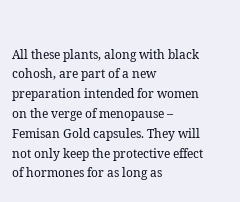All these plants, along with black cohosh, are part of a new preparation intended for women on the verge of menopause – Femisan Gold capsules. They will not only keep the protective effect of hormones for as long as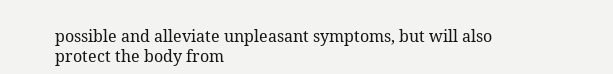possible and alleviate unpleasant symptoms, but will also protect the body from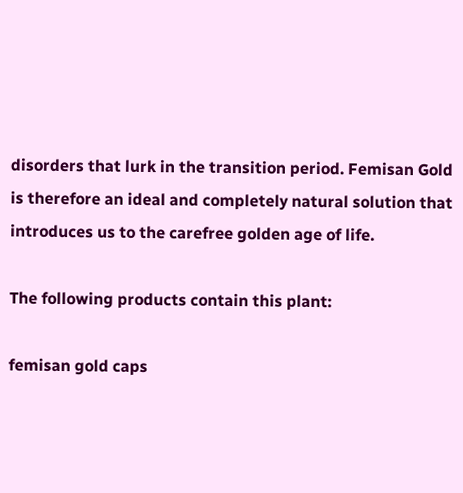disorders that lurk in the transition period. Femisan Gold is therefore an ideal and completely natural solution that introduces us to the carefree golden age of life.

The following products contain this plant:

femisan gold caps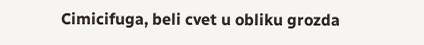Cimicifuga, beli cvet u obliku grozda